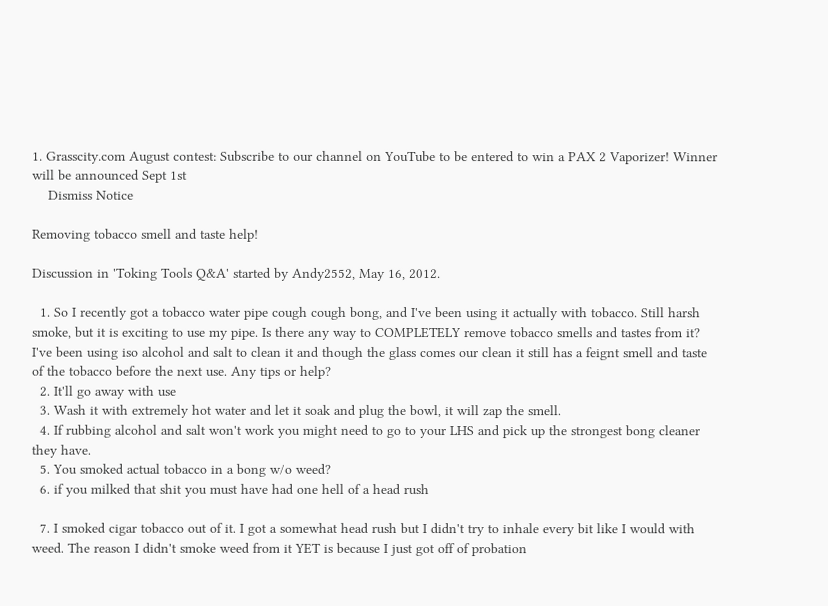1. Grasscity.com August contest: Subscribe to our channel on YouTube to be entered to win a PAX 2 Vaporizer! Winner will be announced Sept 1st
    Dismiss Notice

Removing tobacco smell and taste help!

Discussion in 'Toking Tools Q&A' started by Andy2552, May 16, 2012.

  1. So I recently got a tobacco water pipe cough cough bong, and I've been using it actually with tobacco. Still harsh smoke, but it is exciting to use my pipe. Is there any way to COMPLETELY remove tobacco smells and tastes from it? I've been using iso alcohol and salt to clean it and though the glass comes our clean it still has a feignt smell and taste of the tobacco before the next use. Any tips or help?
  2. It'll go away with use
  3. Wash it with extremely hot water and let it soak and plug the bowl, it will zap the smell.
  4. If rubbing alcohol and salt won't work you might need to go to your LHS and pick up the strongest bong cleaner they have.
  5. You smoked actual tobacco in a bong w/o weed?
  6. if you milked that shit you must have had one hell of a head rush

  7. I smoked cigar tobacco out of it. I got a somewhat head rush but I didn't try to inhale every bit like I would with weed. The reason I didn't smoke weed from it YET is because I just got off of probation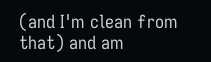(and I'm clean from that) and am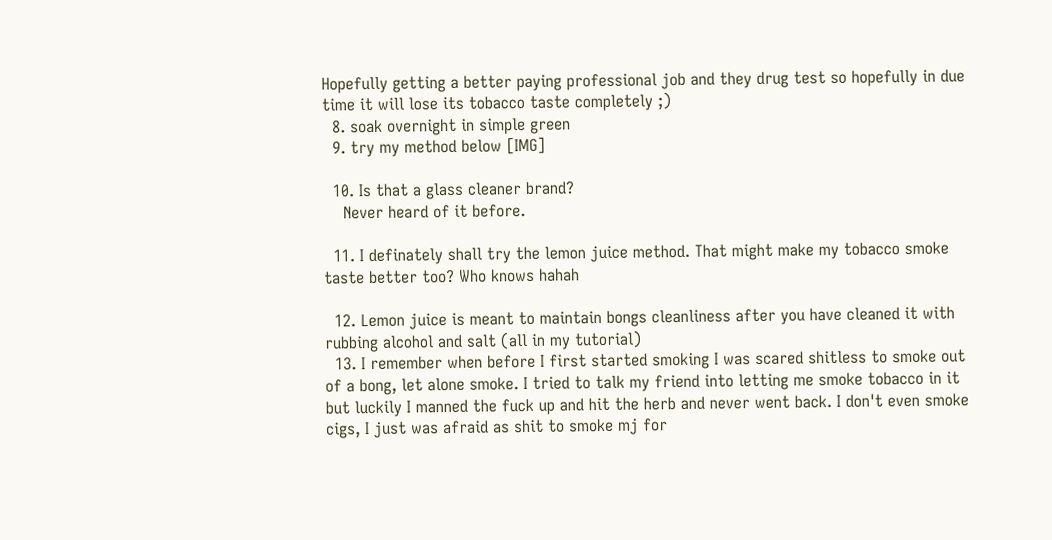Hopefully getting a better paying professional job and they drug test so hopefully in due time it will lose its tobacco taste completely ;)
  8. soak overnight in simple green
  9. try my method below [IMG]

  10. Is that a glass cleaner brand?
    Never heard of it before.

  11. I definately shall try the lemon juice method. That might make my tobacco smoke taste better too? Who knows hahah

  12. Lemon juice is meant to maintain bongs cleanliness after you have cleaned it with rubbing alcohol and salt (all in my tutorial)
  13. I remember when before I first started smoking I was scared shitless to smoke out of a bong, let alone smoke. I tried to talk my friend into letting me smoke tobacco in it but luckily I manned the fuck up and hit the herb and never went back. I don't even smoke cigs, I just was afraid as shit to smoke mj for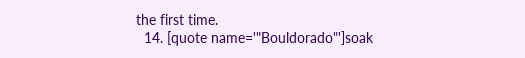the first time.
  14. [quote name='"Bouldorado"']soak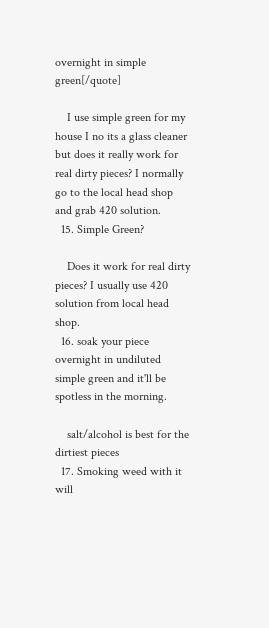overnight in simple green[/quote]

    I use simple green for my house I no its a glass cleaner but does it really work for real dirty pieces? I normally go to the local head shop and grab 420 solution.
  15. Simple Green?

    Does it work for real dirty pieces? I usually use 420 solution from local head shop.
  16. soak your piece overnight in undiluted simple green and it'll be spotless in the morning.

    salt/alcohol is best for the dirtiest pieces
  17. Smoking weed with it will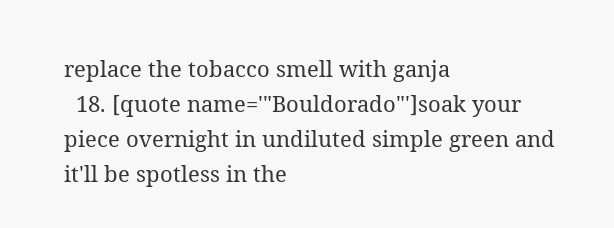replace the tobacco smell with ganja
  18. [quote name='"Bouldorado"']soak your piece overnight in undiluted simple green and it'll be spotless in the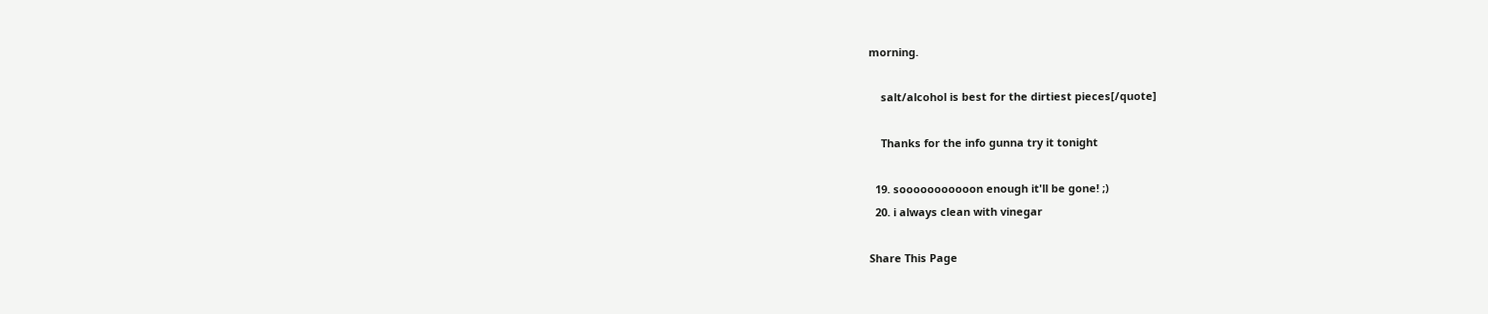morning.

    salt/alcohol is best for the dirtiest pieces[/quote]

    Thanks for the info gunna try it tonight

  19. sooooooooooon enough it'll be gone! ;)
  20. i always clean with vinegar

Share This Page